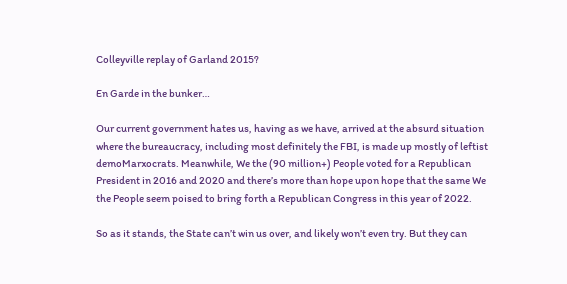Colleyville replay of Garland 2015?

En Garde in the bunker…

Our current government hates us, having as we have, arrived at the absurd situation where the bureaucracy, including most definitely the FBI, is made up mostly of leftist demoMarxocrats. Meanwhile, We the (90 million+) People voted for a Republican President in 2016 and 2020 and there’s more than hope upon hope that the same We the People seem poised to bring forth a Republican Congress in this year of 2022.

So as it stands, the State can’t win us over, and likely won’t even try. But they can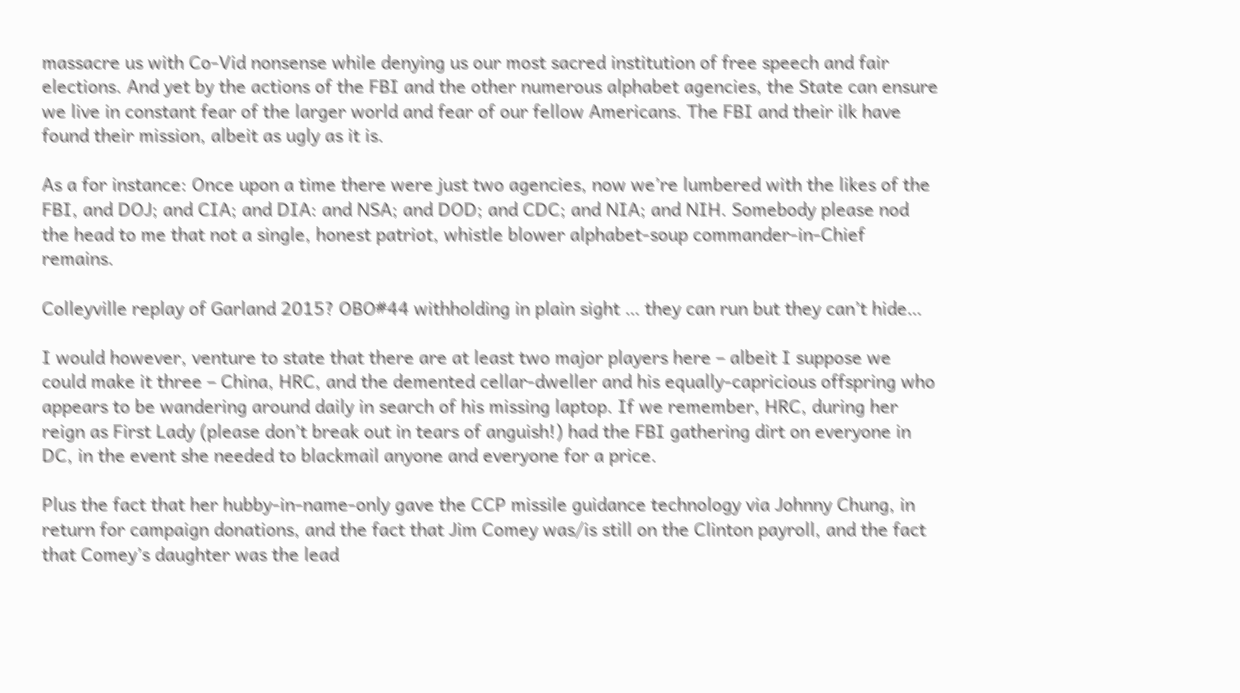massacre us with Co-Vid nonsense while denying us our most sacred institution of free speech and fair elections. And yet by the actions of the FBI and the other numerous alphabet agencies, the State can ensure we live in constant fear of the larger world and fear of our fellow Americans. The FBI and their ilk have found their mission, albeit as ugly as it is.

As a for instance: Once upon a time there were just two agencies, now we’re lumbered with the likes of the FBI, and DOJ; and CIA; and DIA: and NSA; and DOD; and CDC; and NIA; and NIH. Somebody please nod the head to me that not a single, honest patriot, whistle blower alphabet-soup commander-in-Chief remains.

Colleyville replay of Garland 2015? OBO#44 withholding in plain sight … they can run but they can’t hide…

I would however, venture to state that there are at least two major players here – albeit I suppose we could make it three – China, HRC, and the demented cellar-dweller and his equally-capricious offspring who appears to be wandering around daily in search of his missing laptop. If we remember, HRC, during her reign as First Lady (please don’t break out in tears of anguish!) had the FBI gathering dirt on everyone in DC, in the event she needed to blackmail anyone and everyone for a price.

Plus the fact that her hubby-in-name-only gave the CCP missile guidance technology via Johnny Chung, in return for campaign donations, and the fact that Jim Comey was/is still on the Clinton payroll, and the fact that Comey’s daughter was the lead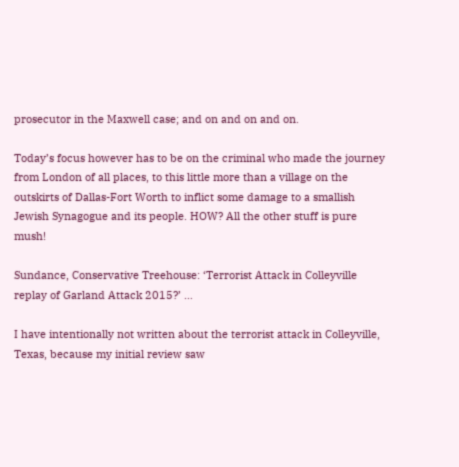prosecutor in the Maxwell case; and on and on and on.

Today’s focus however has to be on the criminal who made the journey from London of all places, to this little more than a village on the outskirts of Dallas-Fort Worth to inflict some damage to a smallish Jewish Synagogue and its people. HOW? All the other stuff is pure mush!

Sundance, Conservative Treehouse: ‘Terrorist Attack in Colleyville replay of Garland Attack 2015?’ …

I have intentionally not written about the terrorist attack in Colleyville, Texas, because my initial review saw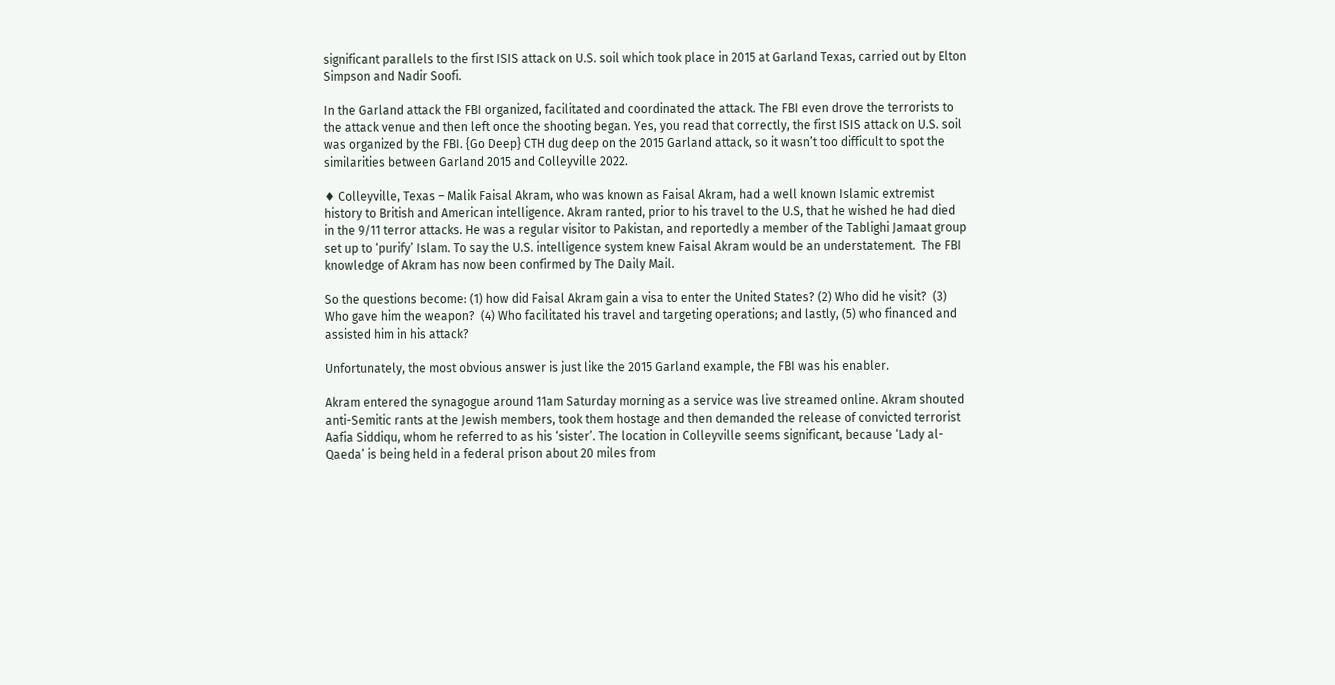significant parallels to the first ISIS attack on U.S. soil which took place in 2015 at Garland Texas, carried out by Elton Simpson and Nadir Soofi.

In the Garland attack the FBI organized, facilitated and coordinated the attack. The FBI even drove the terrorists to the attack venue and then left once the shooting began. Yes, you read that correctly, the first ISIS attack on U.S. soil was organized by the FBI. {Go Deep} CTH dug deep on the 2015 Garland attack, so it wasn’t too difficult to spot the similarities between Garland 2015 and Colleyville 2022.

♦ Colleyville, Texas – Malik Faisal Akram, who was known as Faisal Akram, had a well known Islamic extremist history to British and American intelligence. Akram ranted, prior to his travel to the U.S, that he wished he had died in the 9/11 terror attacks. He was a regular visitor to Pakistan, and reportedly a member of the Tablighi Jamaat group set up to ‘purify’ Islam. To say the U.S. intelligence system knew Faisal Akram would be an understatement.  The FBI knowledge of Akram has now been confirmed by The Daily Mail.

So the questions become: (1) how did Faisal Akram gain a visa to enter the United States? (2) Who did he visit?  (3) Who gave him the weapon?  (4) Who facilitated his travel and targeting operations; and lastly, (5) who financed and assisted him in his attack?

Unfortunately, the most obvious answer is just like the 2015 Garland example, the FBI was his enabler.

Akram entered the synagogue around 11am Saturday morning as a service was live streamed online. Akram shouted anti-Semitic rants at the Jewish members, took them hostage and then demanded the release of convicted terrorist Aafia Siddiqu, whom he referred to as his ‘sister’. The location in Colleyville seems significant, because ‘Lady al-Qaeda’ is being held in a federal prison about 20 miles from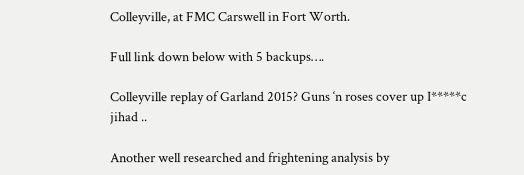Colleyville, at FMC Carswell in Fort Worth.

Full link down below with 5 backups….

Colleyville replay of Garland 2015? Guns ‘n roses cover up I*****c jihad ..

Another well researched and frightening analysis by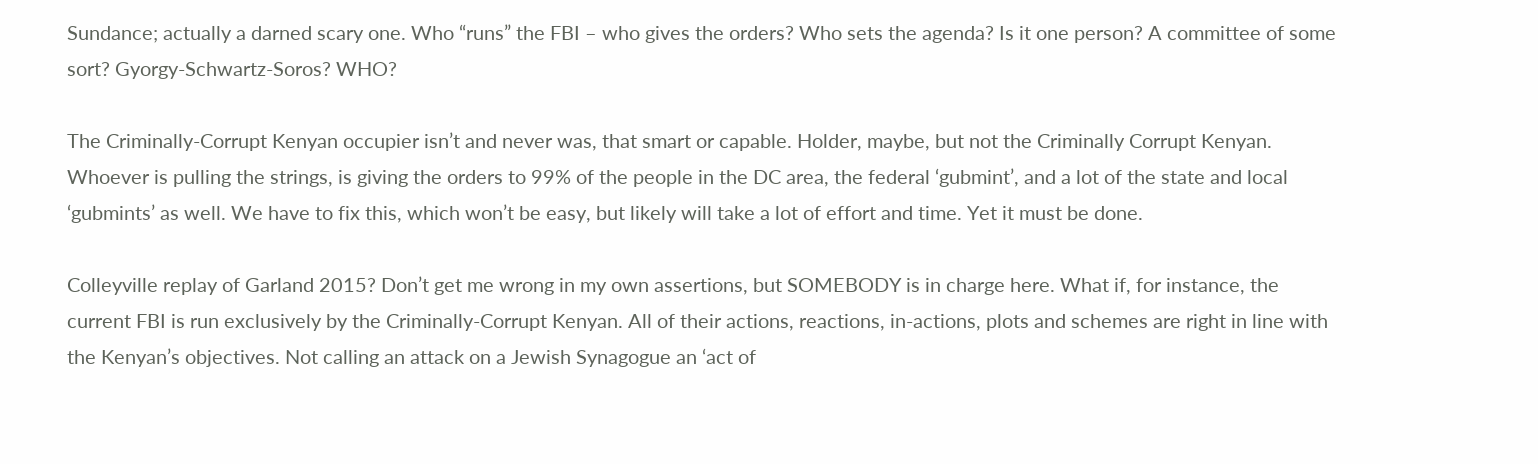Sundance; actually a darned scary one. Who “runs” the FBI – who gives the orders? Who sets the agenda? Is it one person? A committee of some sort? Gyorgy-Schwartz-Soros? WHO?

The Criminally-Corrupt Kenyan occupier isn’t and never was, that smart or capable. Holder, maybe, but not the Criminally Corrupt Kenyan. Whoever is pulling the strings, is giving the orders to 99% of the people in the DC area, the federal ‘gubmint’, and a lot of the state and local ‘gubmints’ as well. We have to fix this, which won’t be easy, but likely will take a lot of effort and time. Yet it must be done.

Colleyville replay of Garland 2015? Don’t get me wrong in my own assertions, but SOMEBODY is in charge here. What if, for instance, the current FBI is run exclusively by the Criminally-Corrupt Kenyan. All of their actions, reactions, in-actions, plots and schemes are right in line with the Kenyan’s objectives. Not calling an attack on a Jewish Synagogue an ‘act of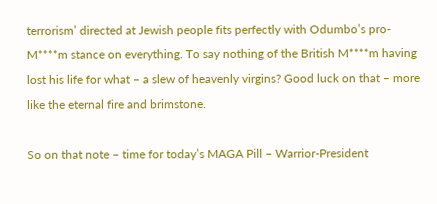terrorism’ directed at Jewish people fits perfectly with Odumbo’s pro-M****m stance on everything. To say nothing of the British M****m having lost his life for what – a slew of heavenly virgins? Good luck on that – more like the eternal fire and brimstone.

So on that note – time for today’s MAGA Pill – Warrior-President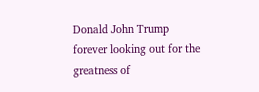Donald John Trump forever looking out for the greatness of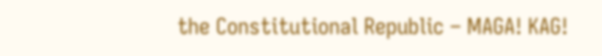the Constitutional Republic – MAGA! KAG!